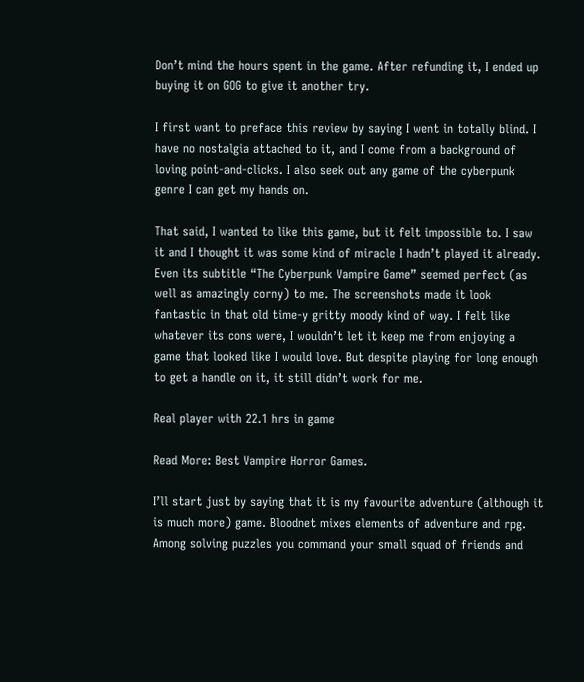Don’t mind the hours spent in the game. After refunding it, I ended up buying it on GOG to give it another try.

I first want to preface this review by saying I went in totally blind. I have no nostalgia attached to it, and I come from a background of loving point-and-clicks. I also seek out any game of the cyberpunk genre I can get my hands on.

That said, I wanted to like this game, but it felt impossible to. I saw it and I thought it was some kind of miracle I hadn’t played it already. Even its subtitle “The Cyberpunk Vampire Game” seemed perfect (as well as amazingly corny) to me. The screenshots made it look fantastic in that old time-y gritty moody kind of way. I felt like whatever its cons were, I wouldn’t let it keep me from enjoying a game that looked like I would love. But despite playing for long enough to get a handle on it, it still didn’t work for me.

Real player with 22.1 hrs in game

Read More: Best Vampire Horror Games.

I’ll start just by saying that it is my favourite adventure (although it is much more) game. Bloodnet mixes elements of adventure and rpg. Among solving puzzles you command your small squad of friends and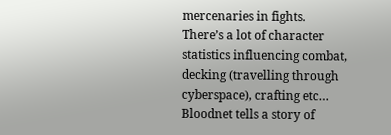mercenaries in fights. There’s a lot of character statistics influencing combat, decking (travelling through cyberspace), crafting etc… Bloodnet tells a story of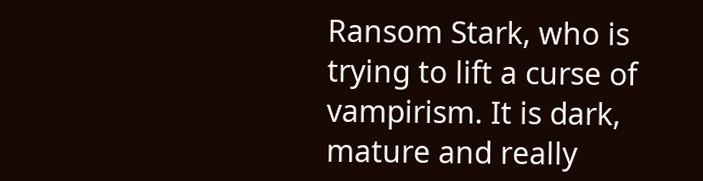Ransom Stark, who is trying to lift a curse of vampirism. It is dark, mature and really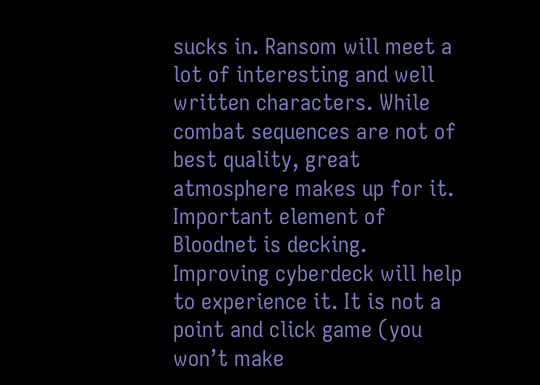sucks in. Ransom will meet a lot of interesting and well written characters. While combat sequences are not of best quality, great atmosphere makes up for it. Important element of Bloodnet is decking. Improving cyberdeck will help to experience it. It is not a point and click game (you won’t make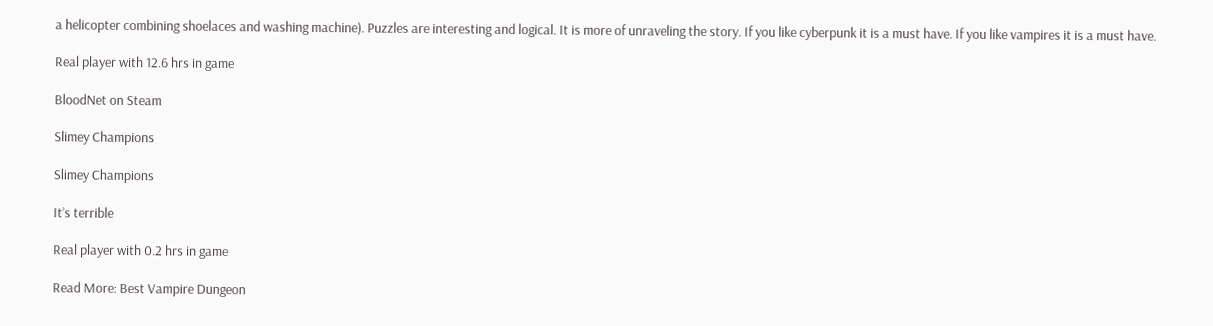a helicopter combining shoelaces and washing machine). Puzzles are interesting and logical. It is more of unraveling the story. If you like cyberpunk it is a must have. If you like vampires it is a must have.

Real player with 12.6 hrs in game

BloodNet on Steam

Slimey Champions

Slimey Champions

It’s terrible

Real player with 0.2 hrs in game

Read More: Best Vampire Dungeon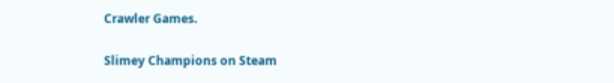Crawler Games.

Slimey Champions on Steam